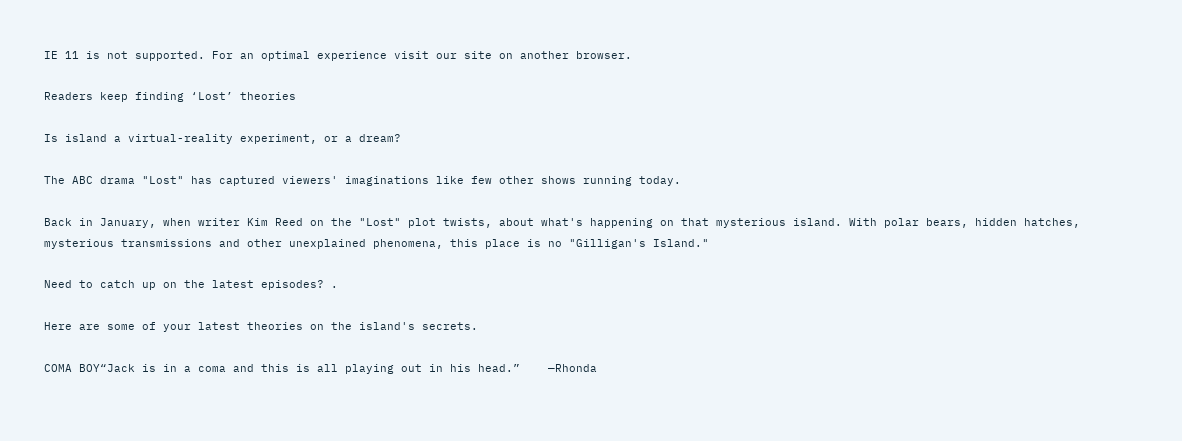IE 11 is not supported. For an optimal experience visit our site on another browser.

Readers keep finding ‘Lost’ theories

Is island a virtual-reality experiment, or a dream?

The ABC drama "Lost" has captured viewers' imaginations like few other shows running today.

Back in January, when writer Kim Reed on the "Lost" plot twists, about what's happening on that mysterious island. With polar bears, hidden hatches, mysterious transmissions and other unexplained phenomena, this place is no "Gilligan's Island."

Need to catch up on the latest episodes? .

Here are some of your latest theories on the island's secrets.

COMA BOY“Jack is in a coma and this is all playing out in his head.”    —Rhonda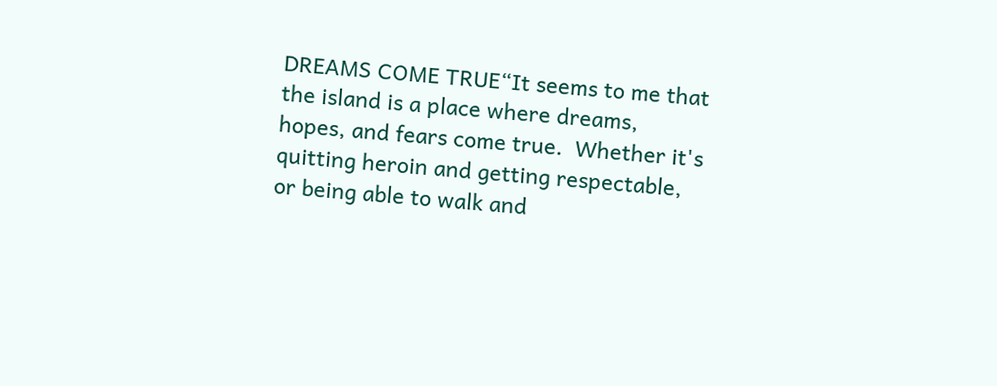DREAMS COME TRUE“It seems to me that the island is a place where dreams, hopes, and fears come true.  Whether it's quitting heroin and getting respectable, or being able to walk and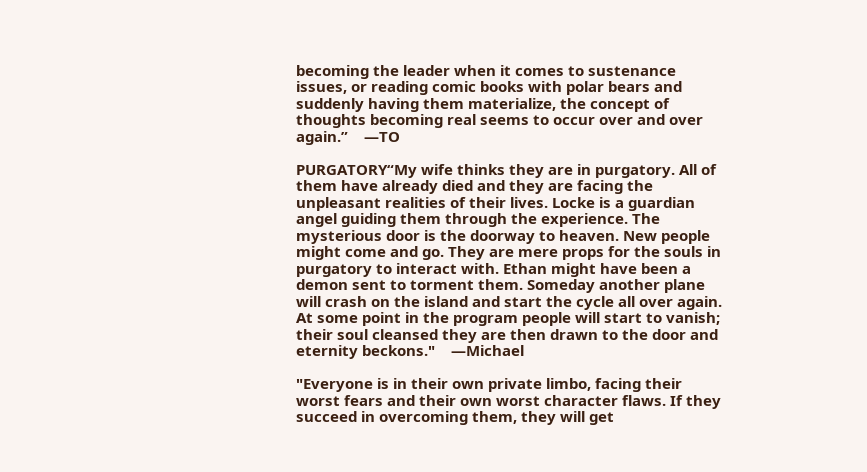becoming the leader when it comes to sustenance issues, or reading comic books with polar bears and suddenly having them materialize, the concept of thoughts becoming real seems to occur over and over again.”    —TO

PURGATORY“My wife thinks they are in purgatory. All of them have already died and they are facing the unpleasant realities of their lives. Locke is a guardian angel guiding them through the experience. The mysterious door is the doorway to heaven. New people might come and go. They are mere props for the souls in purgatory to interact with. Ethan might have been a demon sent to torment them. Someday another plane will crash on the island and start the cycle all over again. At some point in the program people will start to vanish; their soul cleansed they are then drawn to the door and eternity beckons."    —Michael

"Everyone is in their own private limbo, facing their worst fears and their own worst character flaws. If they succeed in overcoming them, they will get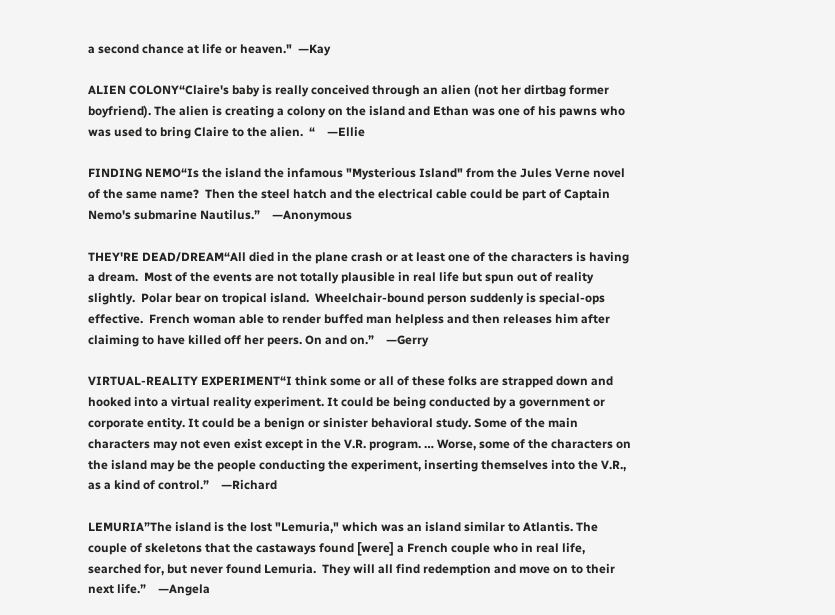a second chance at life or heaven."  —Kay

ALIEN COLONY“Claire's baby is really conceived through an alien (not her dirtbag former boyfriend). The alien is creating a colony on the island and Ethan was one of his pawns who was used to bring Claire to the alien.  “    —Ellie

FINDING NEMO“Is the island the infamous "Mysterious Island" from the Jules Verne novel of the same name?  Then the steel hatch and the electrical cable could be part of Captain Nemo's submarine Nautilus.”    —Anonymous

THEY'RE DEAD/DREAM“All died in the plane crash or at least one of the characters is having a dream.  Most of the events are not totally plausible in real life but spun out of reality slightly.  Polar bear on tropical island.  Wheelchair-bound person suddenly is special-ops effective.  French woman able to render buffed man helpless and then releases him after claiming to have killed off her peers. On and on.”    —Gerry

VIRTUAL-REALITY EXPERIMENT“I think some or all of these folks are strapped down and hooked into a virtual reality experiment. It could be being conducted by a government or corporate entity. It could be a benign or sinister behavioral study. Some of the main characters may not even exist except in the V.R. program. … Worse, some of the characters on the island may be the people conducting the experiment, inserting themselves into the V.R., as a kind of control.”    —Richard

LEMURIA”The island is the lost "Lemuria," which was an island similar to Atlantis. The couple of skeletons that the castaways found [were] a French couple who in real life, searched for, but never found Lemuria.  They will all find redemption and move on to their next life.”    —Angela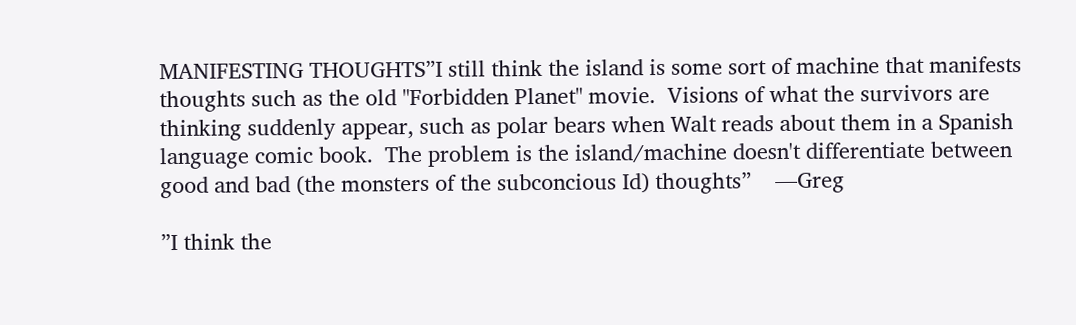MANIFESTING THOUGHTS”I still think the island is some sort of machine that manifests thoughts such as the old "Forbidden Planet" movie.  Visions of what the survivors are thinking suddenly appear, such as polar bears when Walt reads about them in a Spanish language comic book.  The problem is the island/machine doesn't differentiate between good and bad (the monsters of the subconcious Id) thoughts”    —Greg

”I think the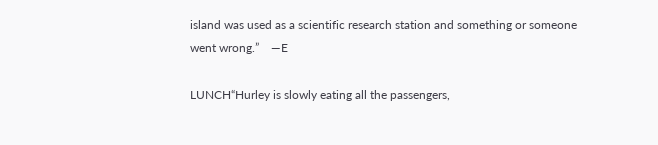island was used as a scientific research station and something or someone went wrong.”    —E

LUNCH“Hurley is slowly eating all the passengers,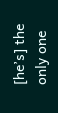[he’s] the only one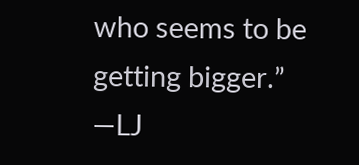who seems to be getting bigger.”    —LJ